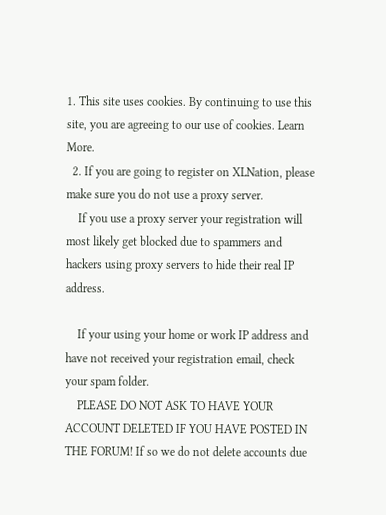1. This site uses cookies. By continuing to use this site, you are agreeing to our use of cookies. Learn More.
  2. If you are going to register on XLNation, please make sure you do not use a proxy server.
    If you use a proxy server your registration will most likely get blocked due to spammers and hackers using proxy servers to hide their real IP address.

    If your using your home or work IP address and have not received your registration email, check your spam folder.
    PLEASE DO NOT ASK TO HAVE YOUR ACCOUNT DELETED IF YOU HAVE POSTED IN THE FORUM! If so we do not delete accounts due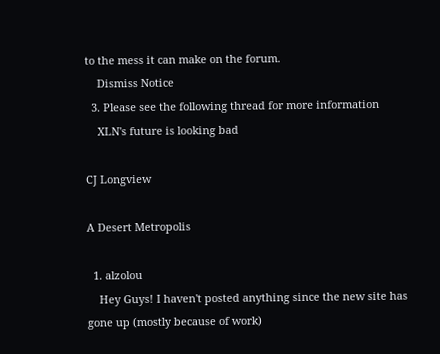to the mess it can make on the forum.
    Dismiss Notice
  3. Please see the following thread for more information
    XLN's future is looking bad

CJ Longview

A Desert Metropolis

  1. alzolou
    Hey Guys! I haven't posted anything since the new site has gone up (mostly because of work)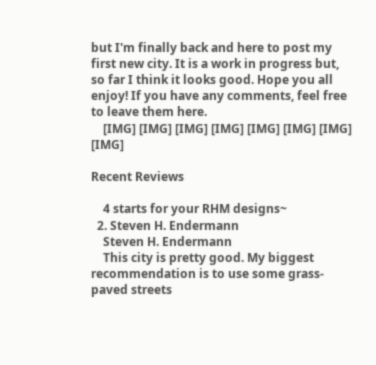but I'm finally back and here to post my first new city. It is a work in progress but, so far I think it looks good. Hope you all enjoy! If you have any comments, feel free to leave them here.
    [IMG] [IMG] [IMG] [IMG] [IMG] [IMG] [IMG] [IMG]

Recent Reviews

    4 starts for your RHM designs~
  2. Steven H. Endermann
    Steven H. Endermann
    This city is pretty good. My biggest recommendation is to use some grass-paved streets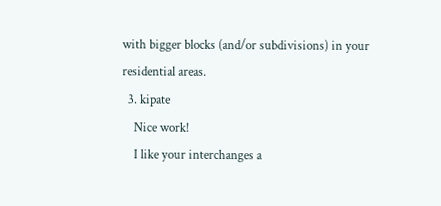with bigger blocks (and/or subdivisions) in your residential areas.
  3. kipate
    Nice work!
    I like your interchanges a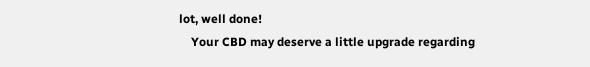lot, well done!
    Your CBD may deserve a little upgrade regarding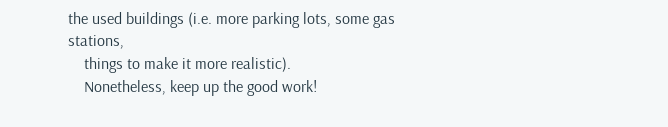the used buildings (i.e. more parking lots, some gas stations,
    things to make it more realistic).
    Nonetheless, keep up the good work!